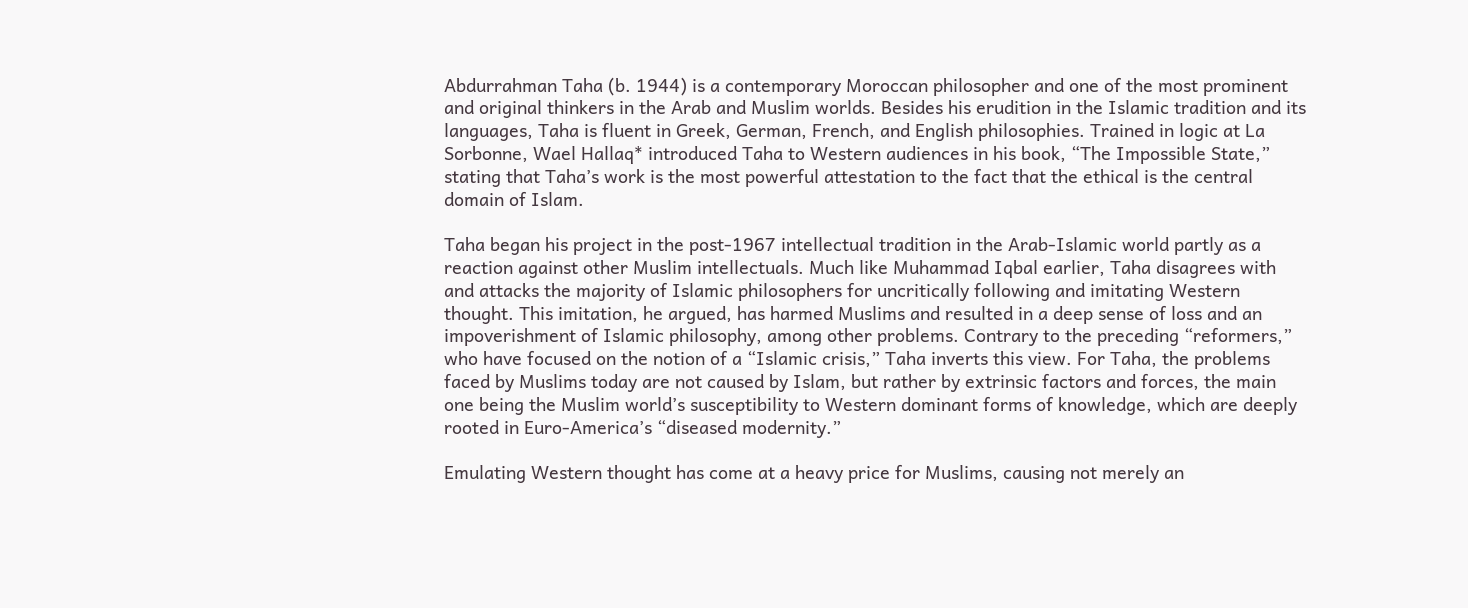Abdurrahman Taha (b. 1944) is a contemporary Moroccan philosopher and one of the most prominent and original thinkers in the Arab and Muslim worlds. Besides his erudition in the Islamic tradition and its languages, Taha is fluent in Greek, German, French, and English philosophies. Trained in logic at La Sorbonne, Wael Hallaq* introduced Taha to Western audiences in his book, “The Impossible State,” stating that Taha’s work is the most powerful attestation to the fact that the ethical is the central domain of Islam.

Taha began his project in the post-1967 intellectual tradition in the Arab-Islamic world partly as a reaction against other Muslim intellectuals. Much like Muhammad Iqbal earlier, Taha disagrees with and attacks the majority of Islamic philosophers for uncritically following and imitating Western thought. This imitation, he argued, has harmed Muslims and resulted in a deep sense of loss and an impoverishment of Islamic philosophy, among other problems. Contrary to the preceding “reformers,” who have focused on the notion of a “Islamic crisis,” Taha inverts this view. For Taha, the problems faced by Muslims today are not caused by Islam, but rather by extrinsic factors and forces, the main one being the Muslim world’s susceptibility to Western dominant forms of knowledge, which are deeply rooted in Euro-America’s “diseased modernity.”

Emulating Western thought has come at a heavy price for Muslims, causing not merely an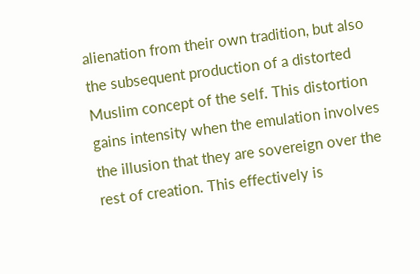alienation from their own tradition, but also the subsequent production of a distorted Muslim concept of the self. This distortion gains intensity when the emulation involves the illusion that they are sovereign over the rest of creation. This effectively is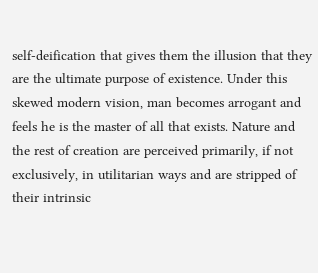self-deification that gives them the illusion that they are the ultimate purpose of existence. Under this skewed modern vision, man becomes arrogant and feels he is the master of all that exists. Nature and the rest of creation are perceived primarily, if not exclusively, in utilitarian ways and are stripped of their intrinsic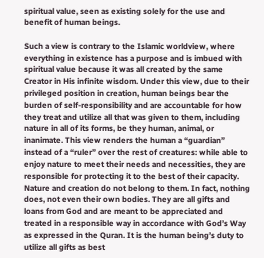spiritual value, seen as existing solely for the use and benefit of human beings.

Such a view is contrary to the Islamic worldview, where everything in existence has a purpose and is imbued with spiritual value because it was all created by the same Creator in His infinite wisdom. Under this view, due to their privileged position in creation, human beings bear the burden of self-responsibility and are accountable for how they treat and utilize all that was given to them, including nature in all of its forms, be they human, animal, or inanimate. This view renders the human a “guardian” instead of a “ruler” over the rest of creatures: while able to enjoy nature to meet their needs and necessities, they are responsible for protecting it to the best of their capacity. Nature and creation do not belong to them. In fact, nothing does, not even their own bodies. They are all gifts and loans from God and are meant to be appreciated and treated in a responsible way in accordance with God’s Way as expressed in the Quran. It is the human being’s duty to utilize all gifts as best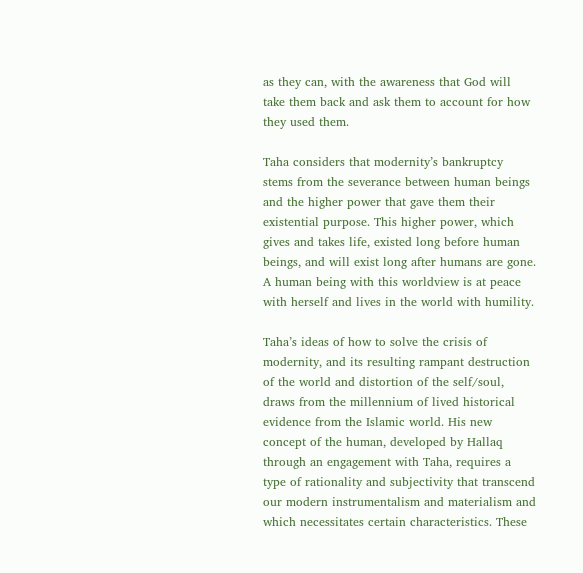as they can, with the awareness that God will take them back and ask them to account for how they used them.

Taha considers that modernity’s bankruptcy stems from the severance between human beings and the higher power that gave them their existential purpose. This higher power, which gives and takes life, existed long before human beings, and will exist long after humans are gone. A human being with this worldview is at peace with herself and lives in the world with humility.

Taha’s ideas of how to solve the crisis of modernity, and its resulting rampant destruction of the world and distortion of the self/soul, draws from the millennium of lived historical evidence from the Islamic world. His new concept of the human, developed by Hallaq through an engagement with Taha, requires a type of rationality and subjectivity that transcend our modern instrumentalism and materialism and which necessitates certain characteristics. These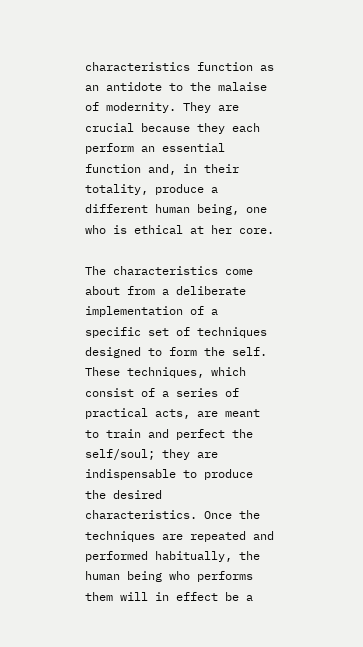characteristics function as an antidote to the malaise of modernity. They are crucial because they each perform an essential function and, in their totality, produce a different human being, one who is ethical at her core.

The characteristics come about from a deliberate implementation of a specific set of techniques designed to form the self. These techniques, which consist of a series of practical acts, are meant to train and perfect the self/soul; they are indispensable to produce the desired characteristics. Once the techniques are repeated and performed habitually, the human being who performs them will in effect be a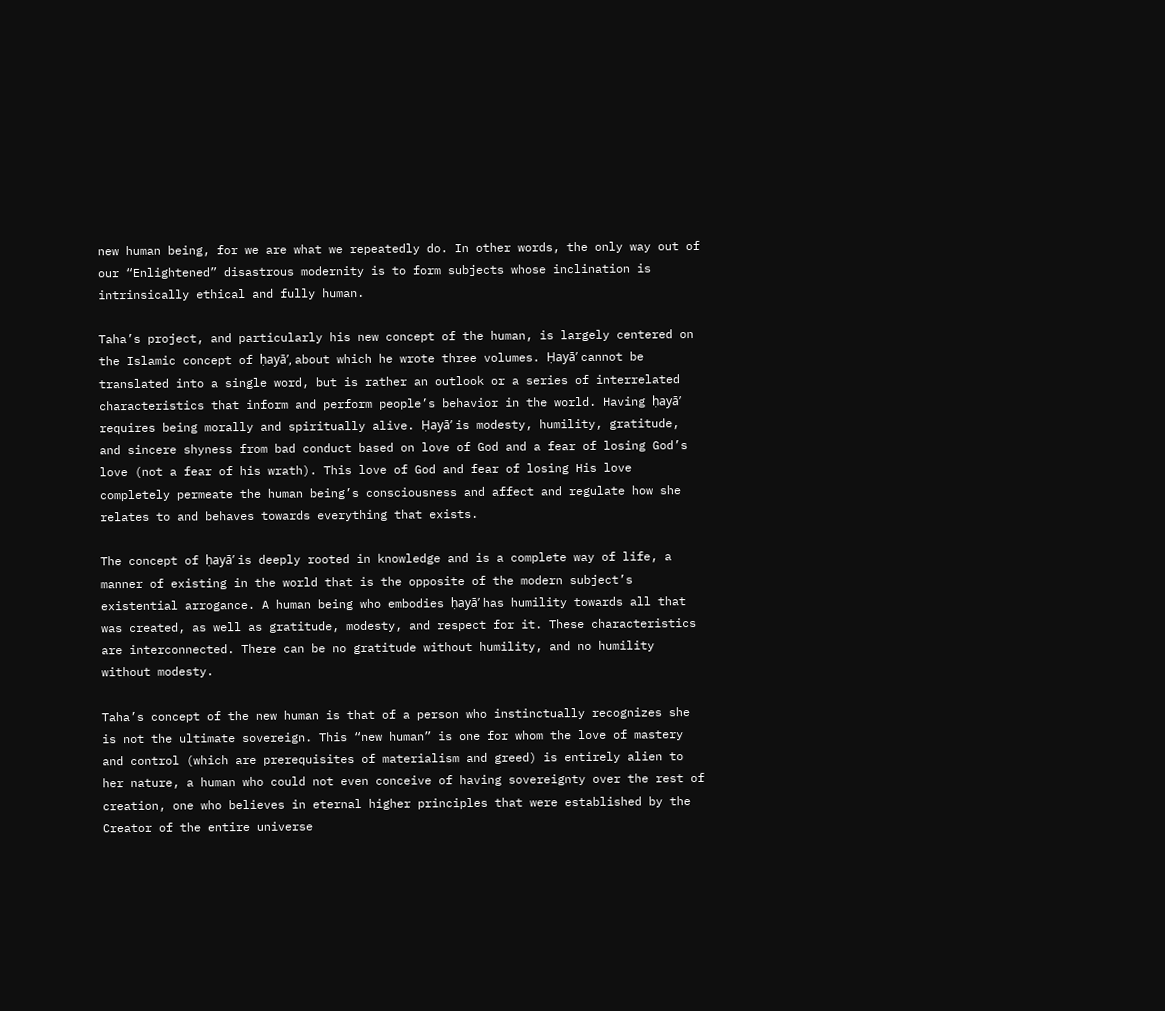new human being, for we are what we repeatedly do. In other words, the only way out of our “Enlightened” disastrous modernity is to form subjects whose inclination is intrinsically ethical and fully human.

Taha’s project, and particularly his new concept of the human, is largely centered on the Islamic concept of ḥayā’, about which he wrote three volumes. Ḥayā’ cannot be translated into a single word, but is rather an outlook or a series of interrelated characteristics that inform and perform people’s behavior in the world. Having ḥayā’ requires being morally and spiritually alive. Ḥayā’ is modesty, humility, gratitude, and sincere shyness from bad conduct based on love of God and a fear of losing God’s love (not a fear of his wrath). This love of God and fear of losing His love completely permeate the human being’s consciousness and affect and regulate how she relates to and behaves towards everything that exists.

The concept of ḥayā’ is deeply rooted in knowledge and is a complete way of life, a manner of existing in the world that is the opposite of the modern subject’s existential arrogance. A human being who embodies ḥayā’ has humility towards all that was created, as well as gratitude, modesty, and respect for it. These characteristics are interconnected. There can be no gratitude without humility, and no humility without modesty.

Taha’s concept of the new human is that of a person who instinctually recognizes she is not the ultimate sovereign. This “new human” is one for whom the love of mastery and control (which are prerequisites of materialism and greed) is entirely alien to her nature, a human who could not even conceive of having sovereignty over the rest of creation, one who believes in eternal higher principles that were established by the Creator of the entire universe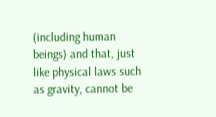(including human beings) and that, just like physical laws such as gravity, cannot be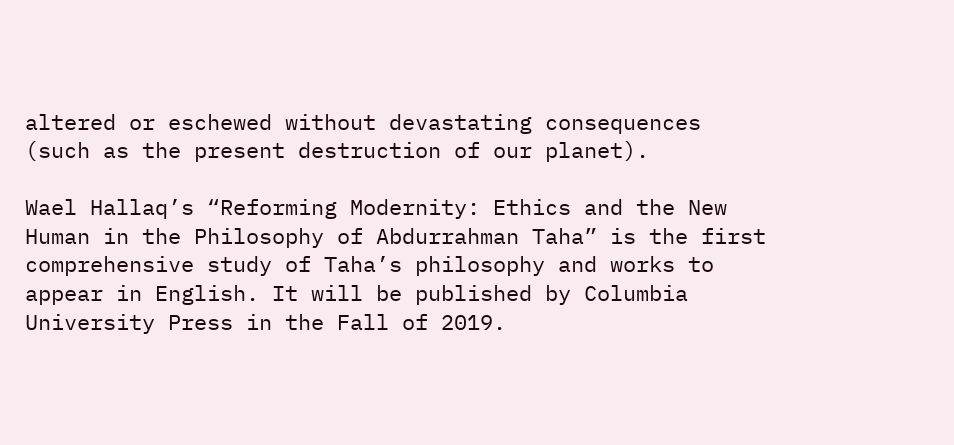altered or eschewed without devastating consequences (such as the present destruction of our planet).

Wael Hallaq’s “Reforming Modernity: Ethics and the New Human in the Philosophy of Abdurrahman Taha” is the first comprehensive study of Taha’s philosophy and works to appear in English. It will be published by Columbia University Press in the Fall of 2019.